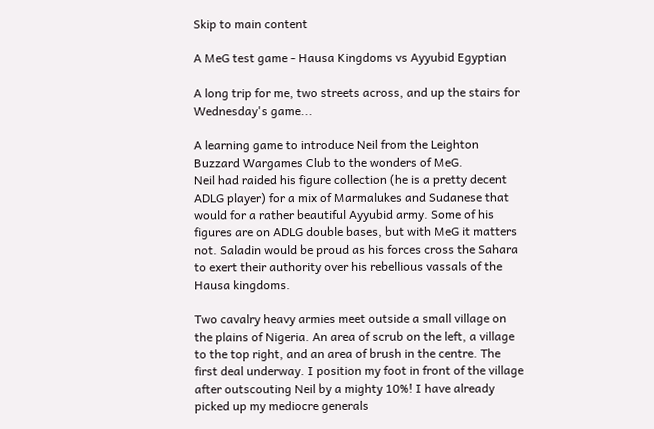Skip to main content

A MeG test game - Hausa Kingdoms vs Ayyubid Egyptian

A long trip for me, two streets across, and up the stairs for Wednesday's game...

A learning game to introduce Neil from the Leighton Buzzard Wargames Club to the wonders of MeG.
Neil had raided his figure collection (he is a pretty decent ADLG player) for a mix of Marmalukes and Sudanese that would for a rather beautiful Ayyubid army. Some of his figures are on ADLG double bases, but with MeG it matters not. Saladin would be proud as his forces cross the Sahara to exert their authority over his rebellious vassals of the Hausa kingdoms.

Two cavalry heavy armies meet outside a small village on the plains of Nigeria. An area of scrub on the left, a village to the top right, and an area of brush in the centre. The first deal underway. I position my foot in front of the village after outscouting Neil by a mighty 10%! I have already picked up my mediocre generals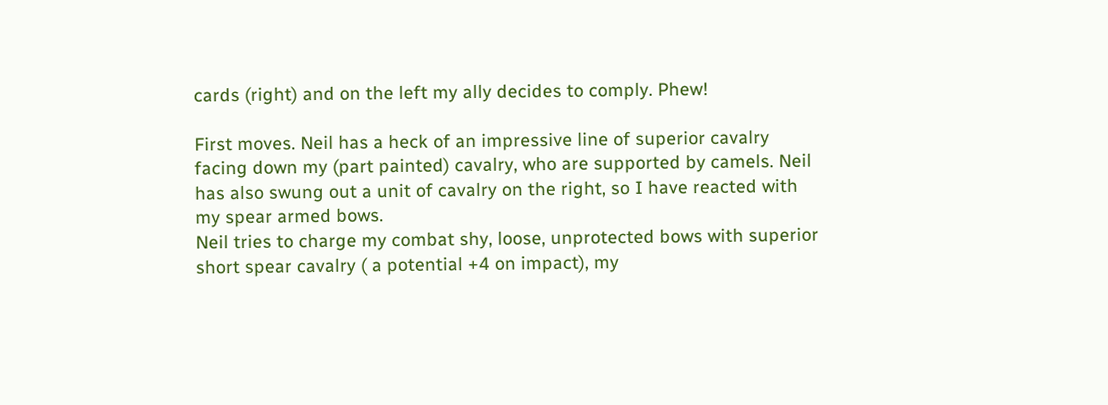cards (right) and on the left my ally decides to comply. Phew!

First moves. Neil has a heck of an impressive line of superior cavalry facing down my (part painted) cavalry, who are supported by camels. Neil has also swung out a unit of cavalry on the right, so I have reacted with my spear armed bows.
Neil tries to charge my combat shy, loose, unprotected bows with superior short spear cavalry ( a potential +4 on impact), my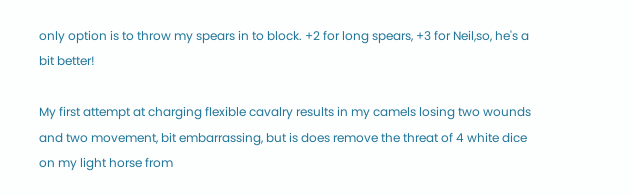only option is to throw my spears in to block. +2 for long spears, +3 for Neil,so, he's a bit better!

My first attempt at charging flexible cavalry results in my camels losing two wounds and two movement, bit embarrassing, but is does remove the threat of 4 white dice on my light horse from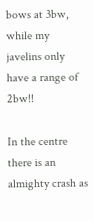bows at 3bw, while my javelins only have a range of 2bw!!

In the centre there is an almighty crash as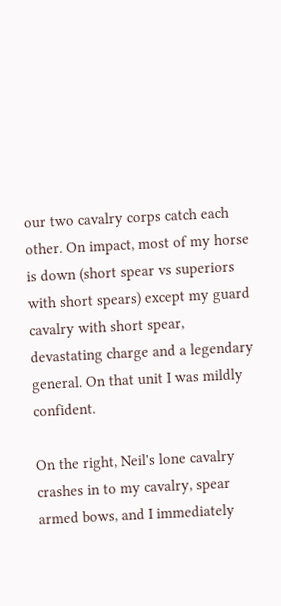our two cavalry corps catch each other. On impact, most of my horse is down (short spear vs superiors with short spears) except my guard cavalry with short spear, devastating charge and a legendary general. On that unit I was mildly confident.

On the right, Neil's lone cavalry crashes in to my cavalry, spear armed bows, and I immediately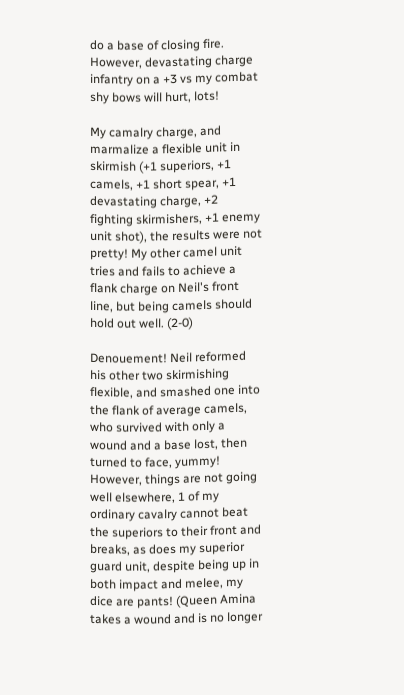do a base of closing fire. However, devastating charge infantry on a +3 vs my combat shy bows will hurt, lots!

My camalry charge, and marmalize a flexible unit in skirmish (+1 superiors, +1 camels, +1 short spear, +1 devastating charge, +2 fighting skirmishers, +1 enemy unit shot), the results were not pretty! My other camel unit tries and fails to achieve a flank charge on Neil's front line, but being camels should hold out well. (2-0)

Denouement! Neil reformed his other two skirmishing flexible, and smashed one into the flank of average camels, who survived with only a wound and a base lost, then turned to face, yummy! However, things are not going well elsewhere, 1 of my ordinary cavalry cannot beat the superiors to their front and breaks, as does my superior guard unit, despite being up in both impact and melee, my dice are pants! (Queen Amina takes a wound and is no longer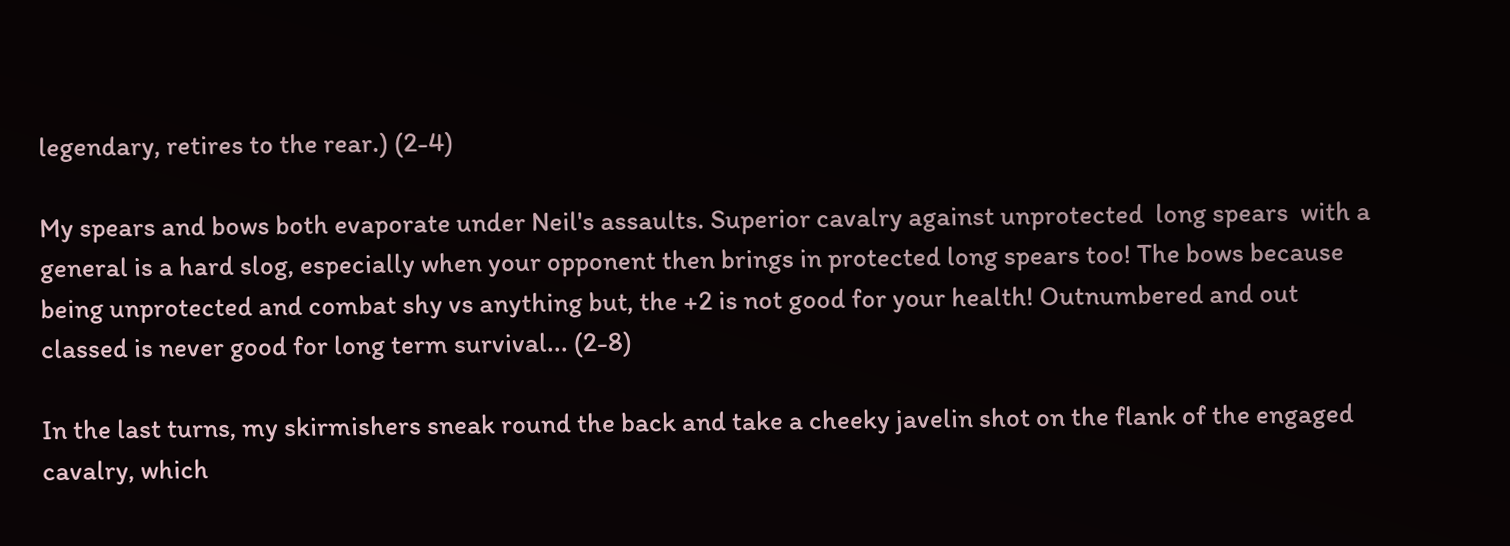legendary, retires to the rear.) (2-4)

My spears and bows both evaporate under Neil's assaults. Superior cavalry against unprotected  long spears  with a general is a hard slog, especially when your opponent then brings in protected long spears too! The bows because being unprotected and combat shy vs anything but, the +2 is not good for your health! Outnumbered and out classed is never good for long term survival... (2-8)

In the last turns, my skirmishers sneak round the back and take a cheeky javelin shot on the flank of the engaged cavalry, which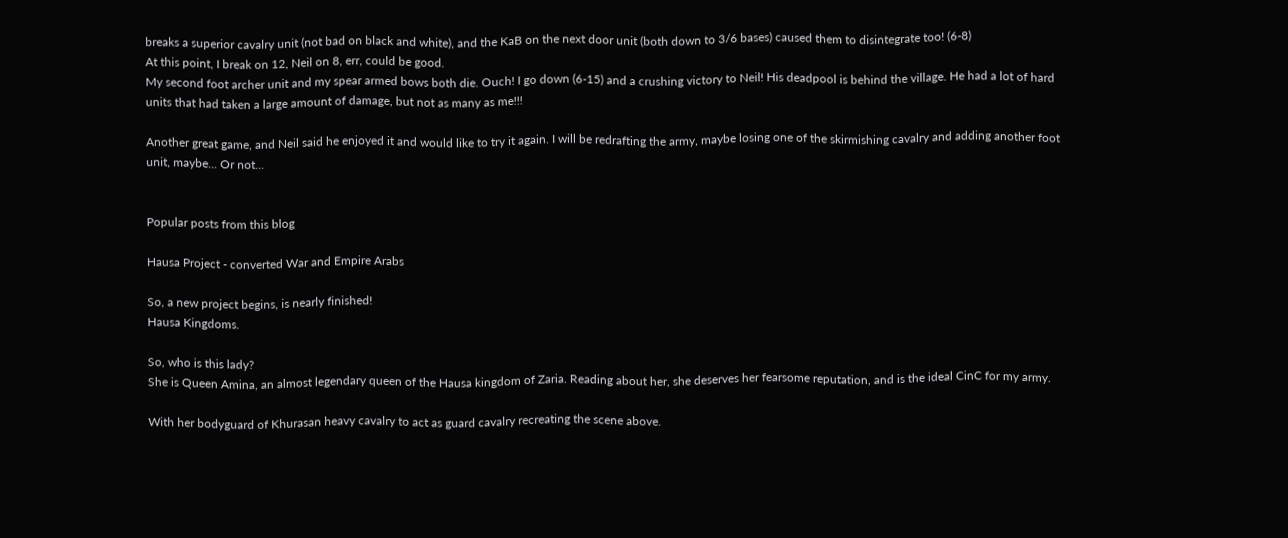breaks a superior cavalry unit (not bad on black and white), and the KaB on the next door unit (both down to 3/6 bases) caused them to disintegrate too! (6-8)
At this point, I break on 12, Neil on 8, err, could be good.
My second foot archer unit and my spear armed bows both die. Ouch! I go down (6-15) and a crushing victory to Neil! His deadpool is behind the village. He had a lot of hard units that had taken a large amount of damage, but not as many as me!!!

Another great game, and Neil said he enjoyed it and would like to try it again. I will be redrafting the army, maybe losing one of the skirmishing cavalry and adding another foot unit, maybe... Or not...


Popular posts from this blog

Hausa Project - converted War and Empire Arabs

So, a new project begins, is nearly finished!
Hausa Kingdoms.

So, who is this lady?
She is Queen Amina, an almost legendary queen of the Hausa kingdom of Zaria. Reading about her, she deserves her fearsome reputation, and is the ideal CinC for my army.

With her bodyguard of Khurasan heavy cavalry to act as guard cavalry recreating the scene above.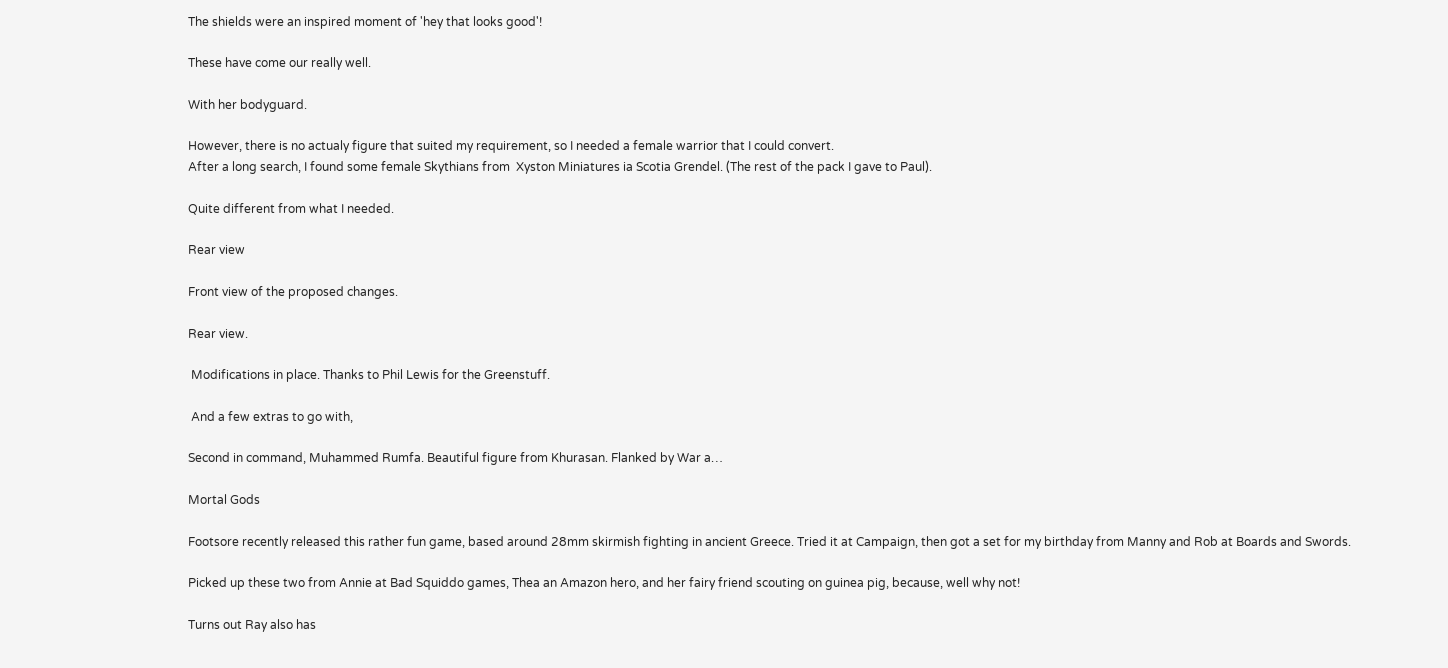The shields were an inspired moment of 'hey that looks good'!

These have come our really well.

With her bodyguard.

However, there is no actualy figure that suited my requirement, so I needed a female warrior that I could convert.
After a long search, I found some female Skythians from  Xyston Miniatures ia Scotia Grendel. (The rest of the pack I gave to Paul).

Quite different from what I needed.

Rear view

Front view of the proposed changes.

Rear view.

 Modifications in place. Thanks to Phil Lewis for the Greenstuff.

 And a few extras to go with,

Second in command, Muhammed Rumfa. Beautiful figure from Khurasan. Flanked by War a…

Mortal Gods

Footsore recently released this rather fun game, based around 28mm skirmish fighting in ancient Greece. Tried it at Campaign, then got a set for my birthday from Manny and Rob at Boards and Swords.

Picked up these two from Annie at Bad Squiddo games, Thea an Amazon hero, and her fairy friend scouting on guinea pig, because, well why not!

Turns out Ray also has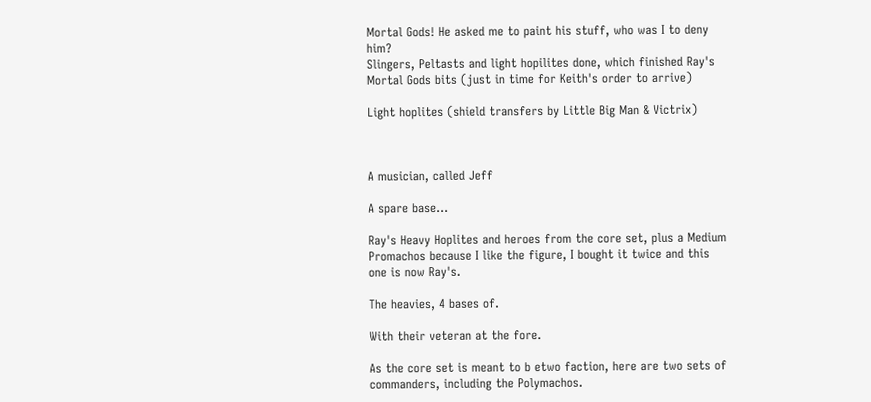Mortal Gods! He asked me to paint his stuff, who was I to deny him?
Slingers, Peltasts and light hopilites done, which finished Ray's Mortal Gods bits (just in time for Keith's order to arrive)

Light hoplites (shield transfers by Little Big Man & Victrix)



A musician, called Jeff

A spare base...

Ray's Heavy Hoplites and heroes from the core set, plus a Medium Promachos because I like the figure, I bought it twice and this one is now Ray's.

The heavies, 4 bases of.

With their veteran at the fore.

As the core set is meant to b etwo faction, here are two sets of commanders, including the Polymachos.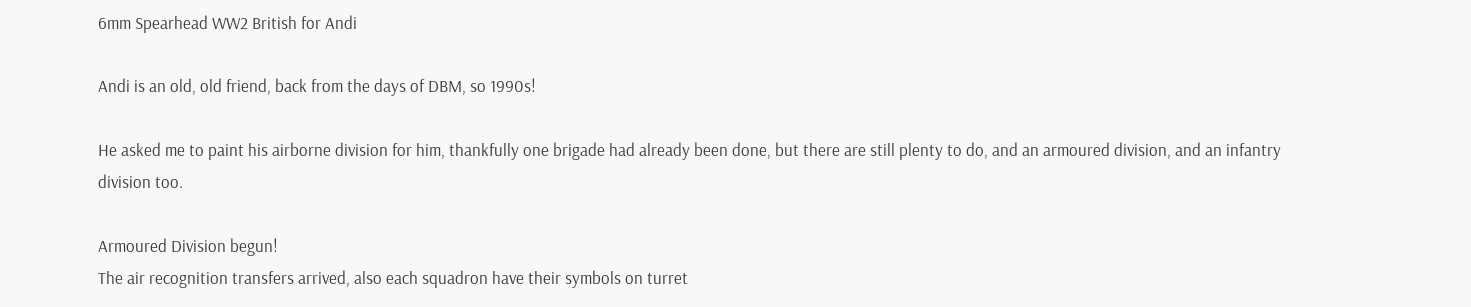6mm Spearhead WW2 British for Andi

Andi is an old, old friend, back from the days of DBM, so 1990s!

He asked me to paint his airborne division for him, thankfully one brigade had already been done, but there are still plenty to do, and an armoured division, and an infantry division too.

Armoured Division begun!
The air recognition transfers arrived, also each squadron have their symbols on turret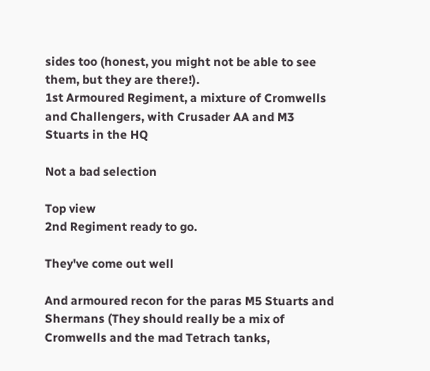sides too (honest, you might not be able to see them, but they are there!).
1st Armoured Regiment, a mixture of Cromwells and Challengers, with Crusader AA and M3 Stuarts in the HQ

Not a bad selection

Top view
2nd Regiment ready to go.

They've come out well

And armoured recon for the paras M5 Stuarts and Shermans (They should really be a mix of Cromwells and the mad Tetrach tanks,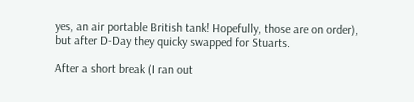yes, an air portable British tank! Hopefully, those are on order), but after D-Day they quicky swapped for Stuarts.

After a short break (I ran out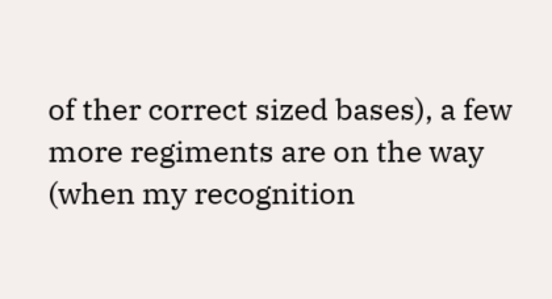of ther correct sized bases), a few more regiments are on the way (when my recognition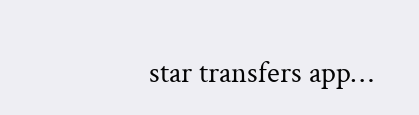star transfers app…